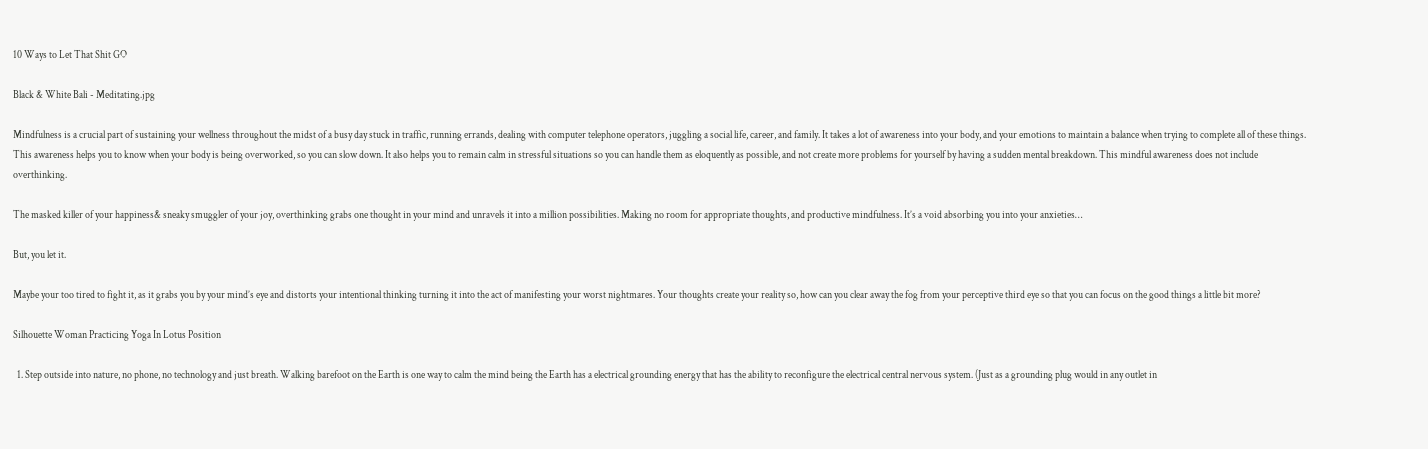10 Ways to Let That Shit GO

Black & White Bali - Meditating.jpg

Mindfulness is a crucial part of sustaining your wellness throughout the midst of a busy day stuck in traffic, running errands, dealing with computer telephone operators, juggling a social life, career, and family. It takes a lot of awareness into your body, and your emotions to maintain a balance when trying to complete all of these things. This awareness helps you to know when your body is being overworked, so you can slow down. It also helps you to remain calm in stressful situations so you can handle them as eloquently as possible, and not create more problems for yourself by having a sudden mental breakdown. This mindful awareness does not include overthinking.

The masked killer of your happiness& sneaky smuggler of your joy, overthinking grabs one thought in your mind and unravels it into a million possibilities. Making no room for appropriate thoughts, and productive mindfulness. It’s a void absorbing you into your anxieties…

But, you let it.

Maybe your too tired to fight it, as it grabs you by your mind’s eye and distorts your intentional thinking turning it into the act of manifesting your worst nightmares. Your thoughts create your reality so, how can you clear away the fog from your perceptive third eye so that you can focus on the good things a little bit more?

Silhouette Woman Practicing Yoga In Lotus Position

  1. Step outside into nature, no phone, no technology and just breath. Walking barefoot on the Earth is one way to calm the mind being the Earth has a electrical grounding energy that has the ability to reconfigure the electrical central nervous system. (Just as a grounding plug would in any outlet in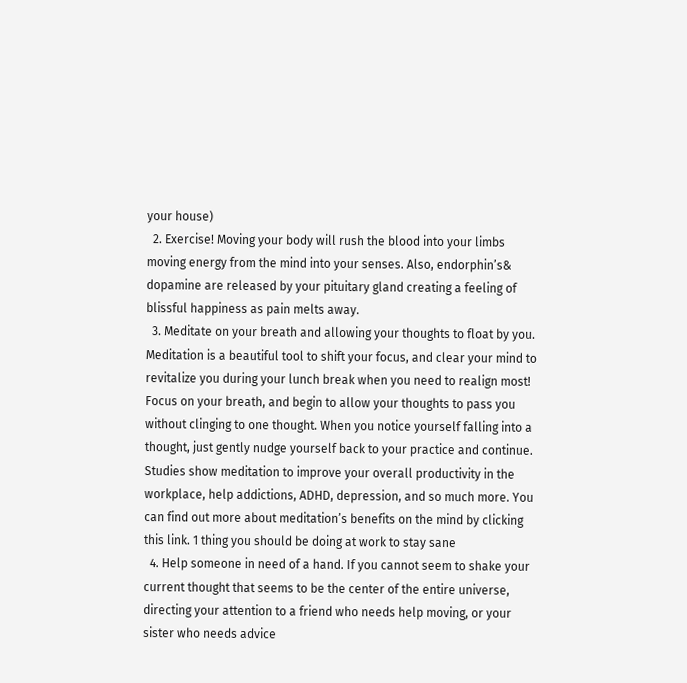your house)
  2. Exercise! Moving your body will rush the blood into your limbs moving energy from the mind into your senses. Also, endorphin’s& dopamine are released by your pituitary gland creating a feeling of blissful happiness as pain melts away.
  3. Meditate on your breath and allowing your thoughts to float by you. Meditation is a beautiful tool to shift your focus, and clear your mind to revitalize you during your lunch break when you need to realign most! Focus on your breath, and begin to allow your thoughts to pass you without clinging to one thought. When you notice yourself falling into a thought, just gently nudge yourself back to your practice and continue. Studies show meditation to improve your overall productivity in the workplace, help addictions, ADHD, depression, and so much more. You can find out more about meditation’s benefits on the mind by clicking this link. 1 thing you should be doing at work to stay sane
  4. Help someone in need of a hand. If you cannot seem to shake your current thought that seems to be the center of the entire universe, directing your attention to a friend who needs help moving, or your sister who needs advice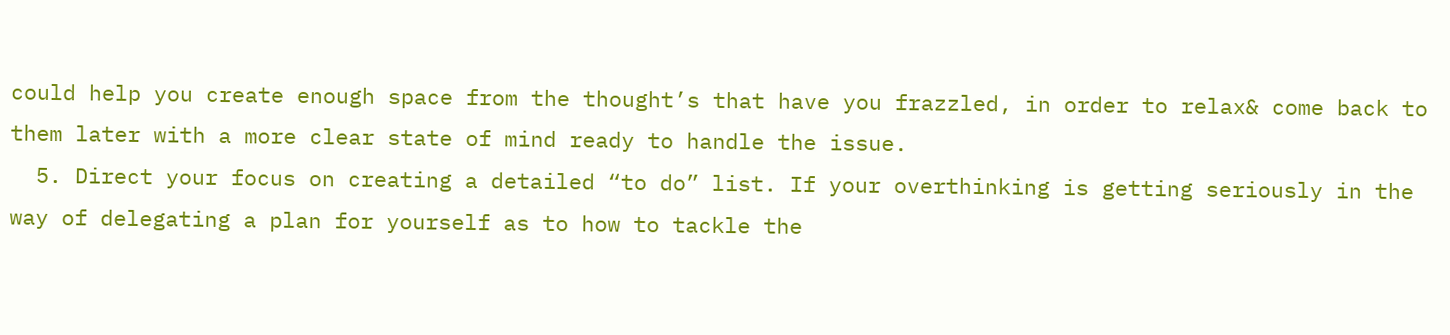could help you create enough space from the thought’s that have you frazzled, in order to relax& come back to them later with a more clear state of mind ready to handle the issue.
  5. Direct your focus on creating a detailed “to do” list. If your overthinking is getting seriously in the way of delegating a plan for yourself as to how to tackle the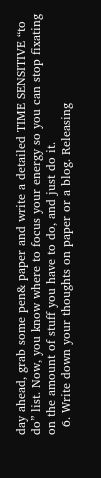day ahead, grab some pen& paper and write a detailed TIME SENSITIVE “to do” list. Now, you know where to focus your energy so you can stop fixating on the amount of stuff you have to do, and just do it.
  6. Write down your thoughts on paper or a blog. Releasing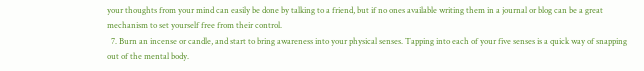your thoughts from your mind can easily be done by talking to a friend, but if no ones available writing them in a journal or blog can be a great mechanism to set yourself free from their control.
  7. Burn an incense or candle, and start to bring awareness into your physical senses. Tapping into each of your five senses is a quick way of snapping out of the mental body.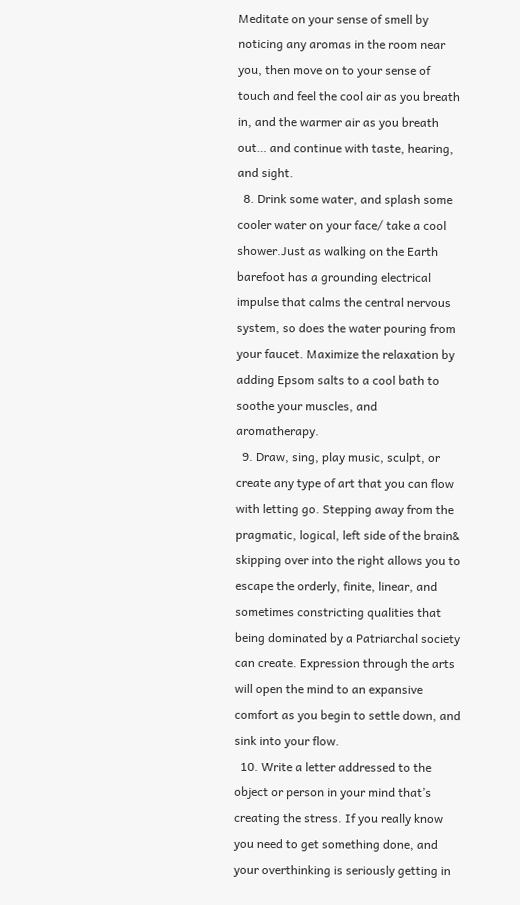Meditate on your sense of smell by noticing any aromas in the room near you, then move on to your sense of touch and feel the cool air as you breath in, and the warmer air as you breath out… and continue with taste, hearing, and sight.
  8. Drink some water, and splash some cooler water on your face/ take a cool shower.Just as walking on the Earth barefoot has a grounding electrical impulse that calms the central nervous system, so does the water pouring from your faucet. Maximize the relaxation by adding Epsom salts to a cool bath to soothe your muscles, and aromatherapy.
  9. Draw, sing, play music, sculpt, or create any type of art that you can flow with letting go. Stepping away from the pragmatic, logical, left side of the brain& skipping over into the right allows you to escape the orderly, finite, linear, and sometimes constricting qualities that being dominated by a Patriarchal society can create. Expression through the arts will open the mind to an expansive comfort as you begin to settle down, and sink into your flow.
  10. Write a letter addressed to the object or person in your mind that’s creating the stress. If you really know you need to get something done, and your overthinking is seriously getting in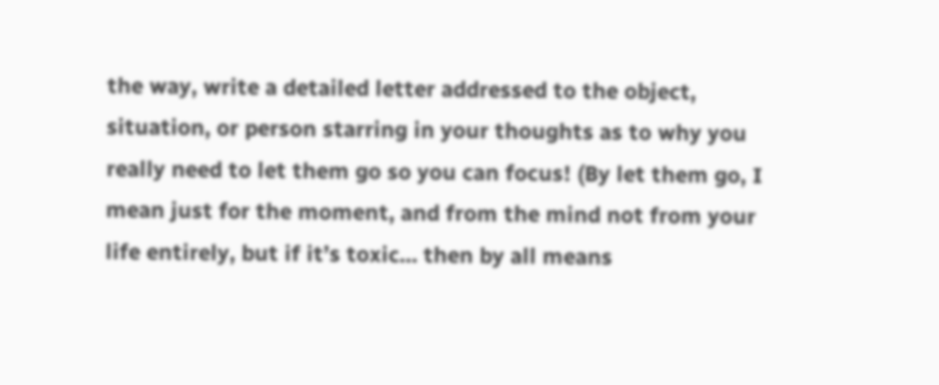the way, write a detailed letter addressed to the object, situation, or person starring in your thoughts as to why you really need to let them go so you can focus! (By let them go, I mean just for the moment, and from the mind not from your life entirely, but if it’s toxic… then by all means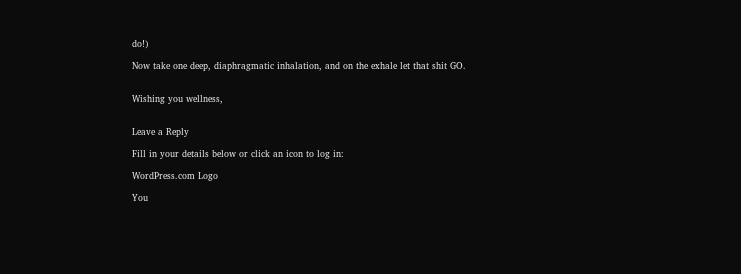do!)

Now take one deep, diaphragmatic inhalation, and on the exhale let that shit GO.


Wishing you wellness,


Leave a Reply

Fill in your details below or click an icon to log in:

WordPress.com Logo

You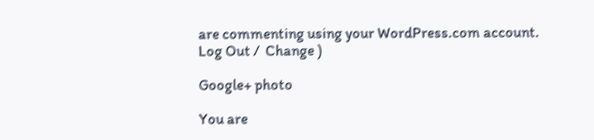are commenting using your WordPress.com account. Log Out /  Change )

Google+ photo

You are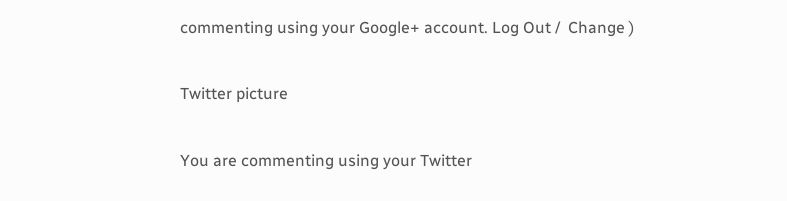commenting using your Google+ account. Log Out /  Change )

Twitter picture

You are commenting using your Twitter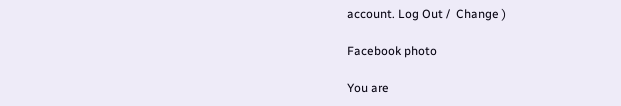account. Log Out /  Change )

Facebook photo

You are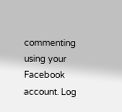commenting using your Facebook account. Log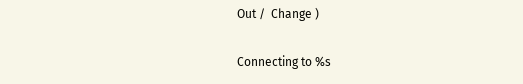Out /  Change )

Connecting to %s